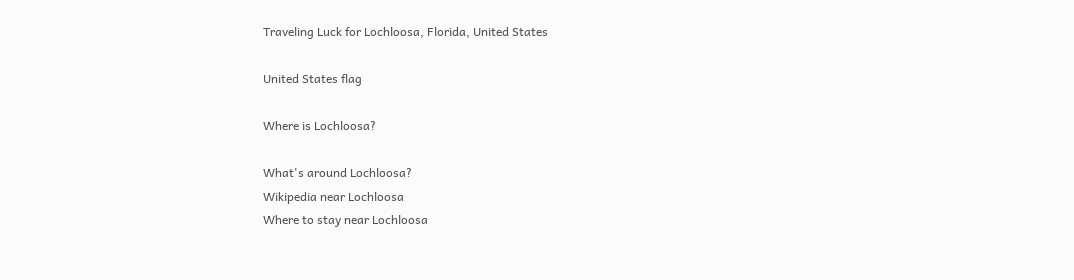Traveling Luck for Lochloosa, Florida, United States

United States flag

Where is Lochloosa?

What's around Lochloosa?
Wikipedia near Lochloosa
Where to stay near Lochloosa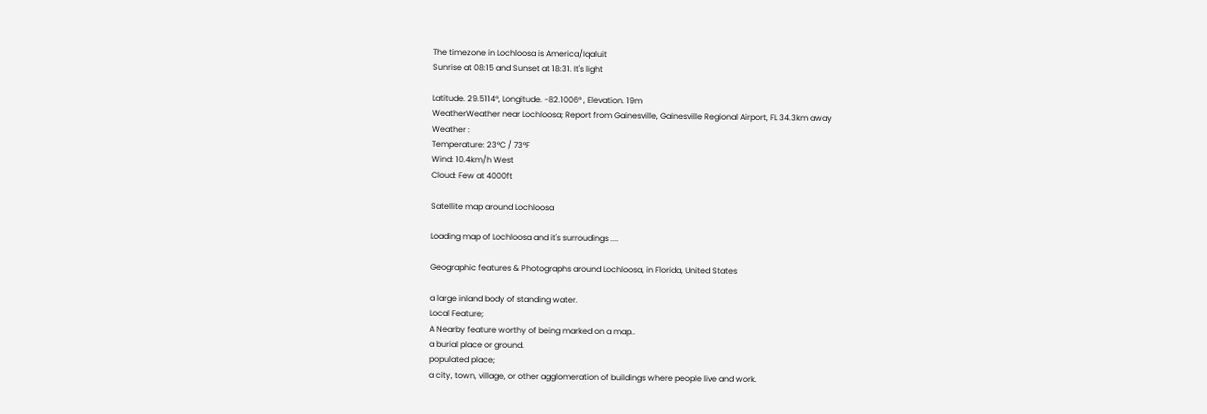The timezone in Lochloosa is America/Iqaluit
Sunrise at 08:15 and Sunset at 18:31. It's light

Latitude. 29.5114°, Longitude. -82.1006° , Elevation. 19m
WeatherWeather near Lochloosa; Report from Gainesville, Gainesville Regional Airport, FL 34.3km away
Weather :
Temperature: 23°C / 73°F
Wind: 10.4km/h West
Cloud: Few at 4000ft

Satellite map around Lochloosa

Loading map of Lochloosa and it's surroudings ....

Geographic features & Photographs around Lochloosa, in Florida, United States

a large inland body of standing water.
Local Feature;
A Nearby feature worthy of being marked on a map..
a burial place or ground.
populated place;
a city, town, village, or other agglomeration of buildings where people live and work.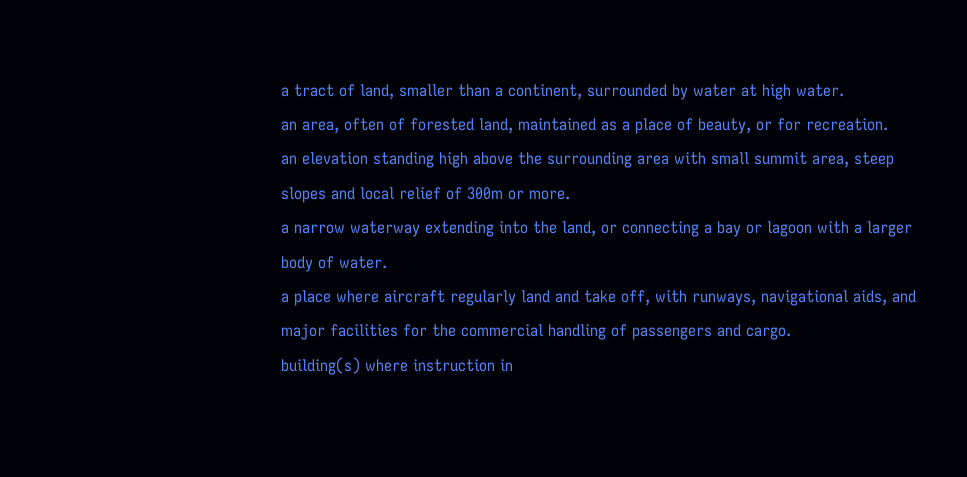a tract of land, smaller than a continent, surrounded by water at high water.
an area, often of forested land, maintained as a place of beauty, or for recreation.
an elevation standing high above the surrounding area with small summit area, steep slopes and local relief of 300m or more.
a narrow waterway extending into the land, or connecting a bay or lagoon with a larger body of water.
a place where aircraft regularly land and take off, with runways, navigational aids, and major facilities for the commercial handling of passengers and cargo.
building(s) where instruction in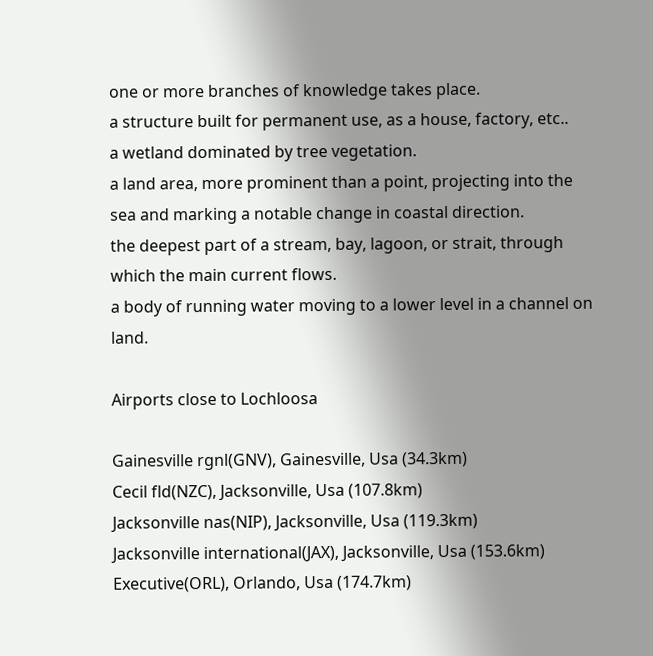one or more branches of knowledge takes place.
a structure built for permanent use, as a house, factory, etc..
a wetland dominated by tree vegetation.
a land area, more prominent than a point, projecting into the sea and marking a notable change in coastal direction.
the deepest part of a stream, bay, lagoon, or strait, through which the main current flows.
a body of running water moving to a lower level in a channel on land.

Airports close to Lochloosa

Gainesville rgnl(GNV), Gainesville, Usa (34.3km)
Cecil fld(NZC), Jacksonville, Usa (107.8km)
Jacksonville nas(NIP), Jacksonville, Usa (119.3km)
Jacksonville international(JAX), Jacksonville, Usa (153.6km)
Executive(ORL), Orlando, Usa (174.7km)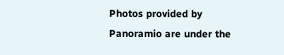Photos provided by Panoramio are under the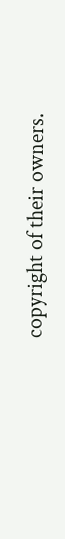copyright of their owners.